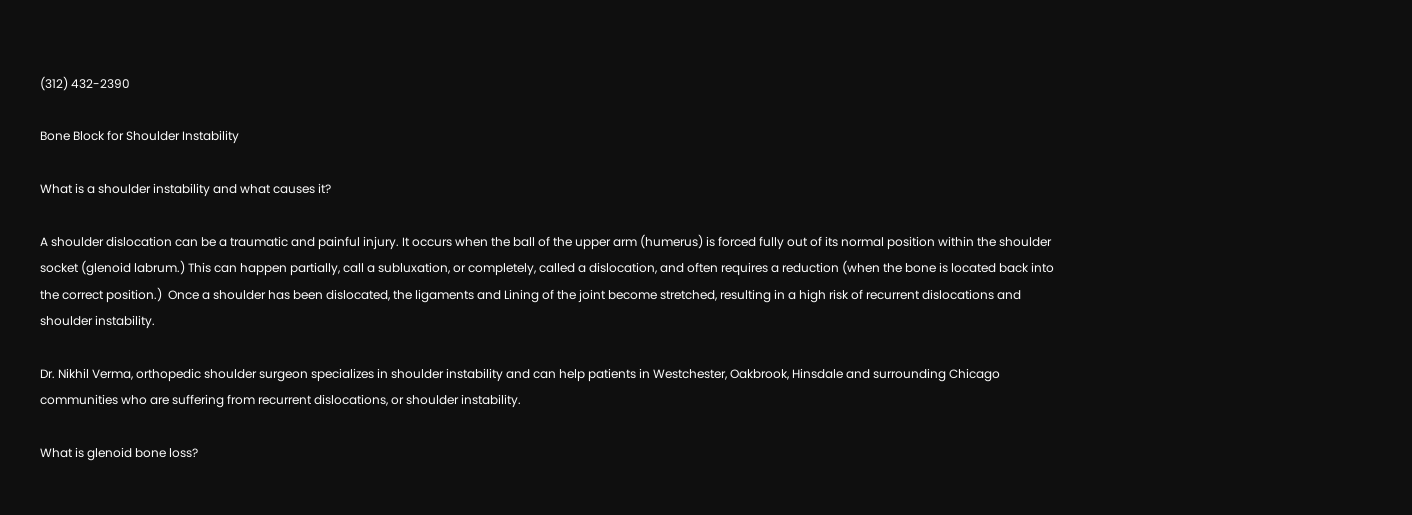(312) 432-2390

Bone Block for Shoulder Instability

What is a shoulder instability and what causes it?

A shoulder dislocation can be a traumatic and painful injury. It occurs when the ball of the upper arm (humerus) is forced fully out of its normal position within the shoulder socket (glenoid labrum.) This can happen partially, call a subluxation, or completely, called a dislocation, and often requires a reduction (when the bone is located back into the correct position.)  Once a shoulder has been dislocated, the ligaments and Lining of the joint become stretched, resulting in a high risk of recurrent dislocations and shoulder instability.

Dr. Nikhil Verma, orthopedic shoulder surgeon specializes in shoulder instability and can help patients in Westchester, Oakbrook, Hinsdale and surrounding Chicago communities who are suffering from recurrent dislocations, or shoulder instability.

What is glenoid bone loss?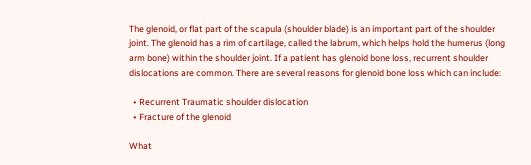The glenoid, or flat part of the scapula (shoulder blade) is an important part of the shoulder joint. The glenoid has a rim of cartilage, called the labrum, which helps hold the humerus (long arm bone) within the shoulder joint. If a patient has glenoid bone loss, recurrent shoulder dislocations are common. There are several reasons for glenoid bone loss which can include:

  • Recurrent Traumatic shoulder dislocation
  • Fracture of the glenoid

What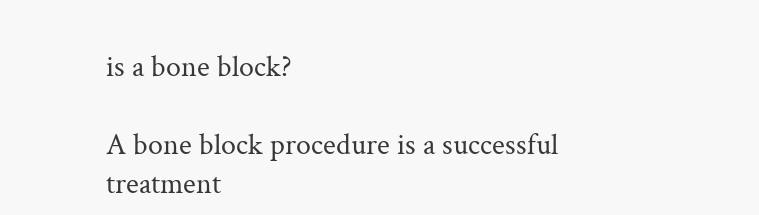is a bone block?

A bone block procedure is a successful treatment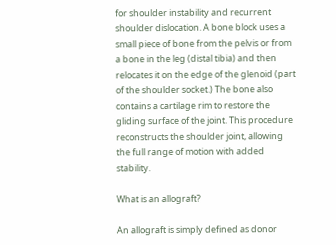for shoulder instability and recurrent shoulder dislocation. A bone block uses a small piece of bone from the pelvis or from a bone in the leg (distal tibia) and then relocates it on the edge of the glenoid (part of the shoulder socket.) The bone also contains a cartilage rim to restore the gliding surface of the joint. This procedure reconstructs the shoulder joint, allowing the full range of motion with added stability.

What is an allograft?

An allograft is simply defined as donor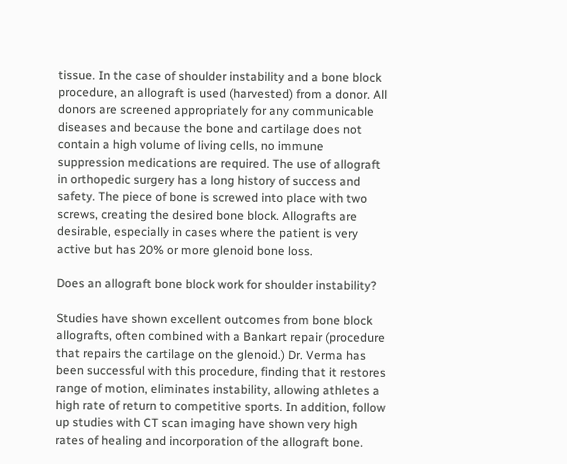tissue. In the case of shoulder instability and a bone block procedure, an allograft is used (harvested) from a donor. All donors are screened appropriately for any communicable diseases and because the bone and cartilage does not contain a high volume of living cells, no immune suppression medications are required. The use of allograft in orthopedic surgery has a long history of success and safety. The piece of bone is screwed into place with two screws, creating the desired bone block. Allografts are desirable, especially in cases where the patient is very active but has 20% or more glenoid bone loss.

Does an allograft bone block work for shoulder instability?

Studies have shown excellent outcomes from bone block allografts, often combined with a Bankart repair (procedure that repairs the cartilage on the glenoid.) Dr. Verma has been successful with this procedure, finding that it restores range of motion, eliminates instability, allowing athletes a high rate of return to competitive sports. In addition, follow up studies with CT scan imaging have shown very high rates of healing and incorporation of the allograft bone.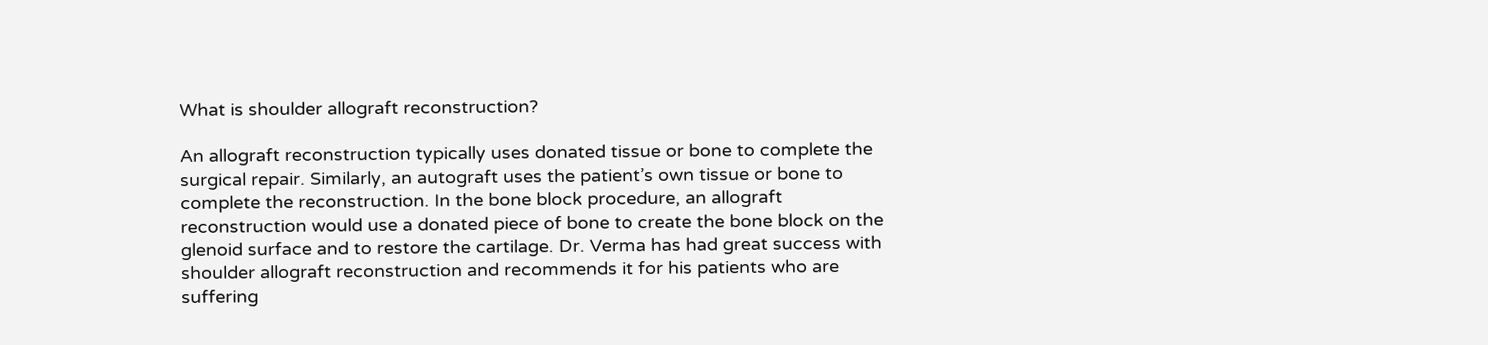What is shoulder allograft reconstruction?

An allograft reconstruction typically uses donated tissue or bone to complete the surgical repair. Similarly, an autograft uses the patient’s own tissue or bone to complete the reconstruction. In the bone block procedure, an allograft reconstruction would use a donated piece of bone to create the bone block on the glenoid surface and to restore the cartilage. Dr. Verma has had great success with shoulder allograft reconstruction and recommends it for his patients who are suffering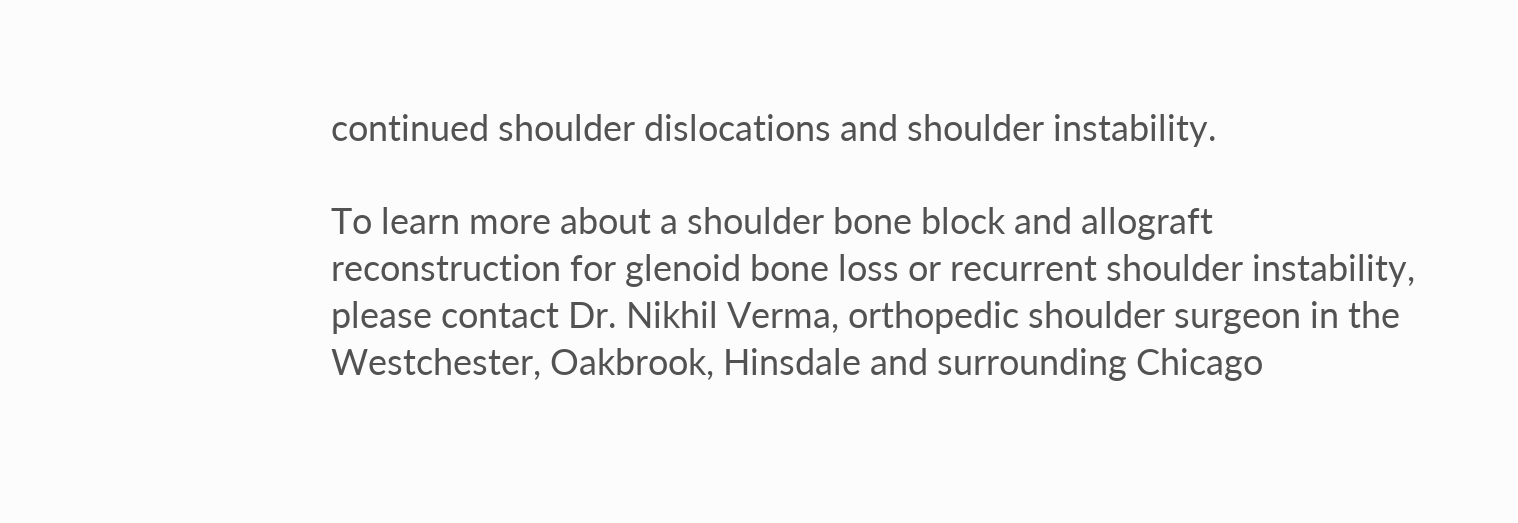continued shoulder dislocations and shoulder instability.

To learn more about a shoulder bone block and allograft reconstruction for glenoid bone loss or recurrent shoulder instability, please contact Dr. Nikhil Verma, orthopedic shoulder surgeon in the Westchester, Oakbrook, Hinsdale and surrounding Chicago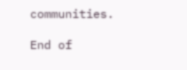communities.

End of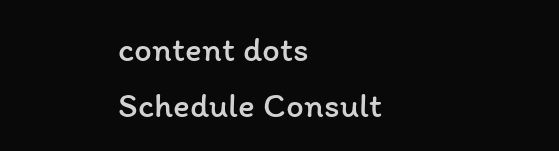content dots
Schedule Consult